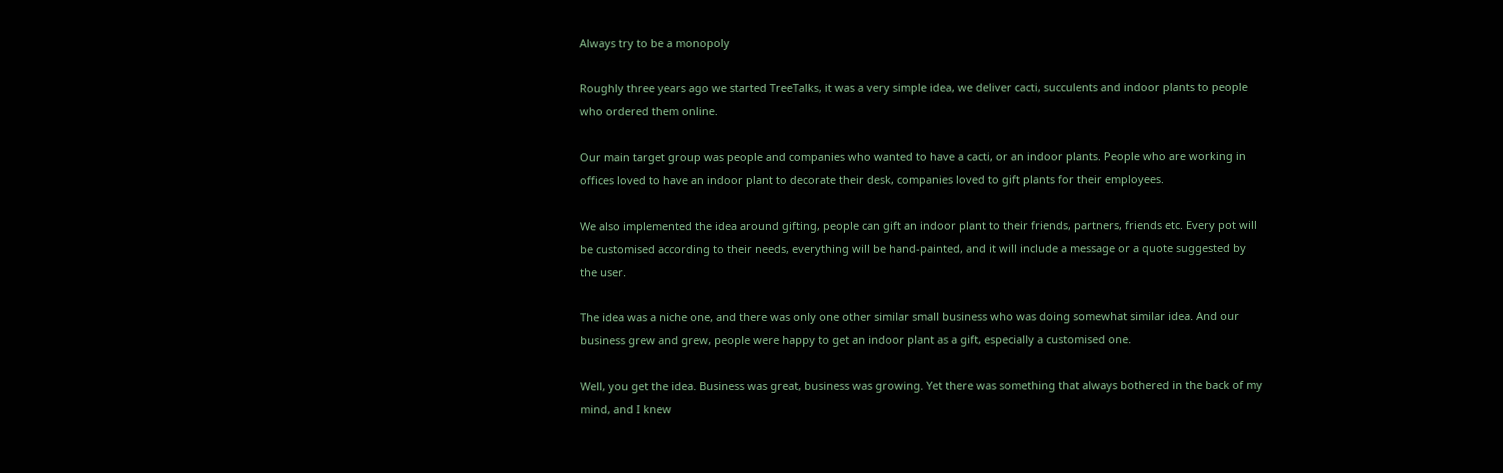Always try to be a monopoly

Roughly three years ago we started TreeTalks, it was a very simple idea, we deliver cacti, succulents and indoor plants to people who ordered them online.

Our main target group was people and companies who wanted to have a cacti, or an indoor plants. People who are working in offices loved to have an indoor plant to decorate their desk, companies loved to gift plants for their employees.

We also implemented the idea around gifting, people can gift an indoor plant to their friends, partners, friends etc. Every pot will be customised according to their needs, everything will be hand-painted, and it will include a message or a quote suggested by the user.

The idea was a niche one, and there was only one other similar small business who was doing somewhat similar idea. And our business grew and grew, people were happy to get an indoor plant as a gift, especially a customised one.

Well, you get the idea. Business was great, business was growing. Yet there was something that always bothered in the back of my mind, and I knew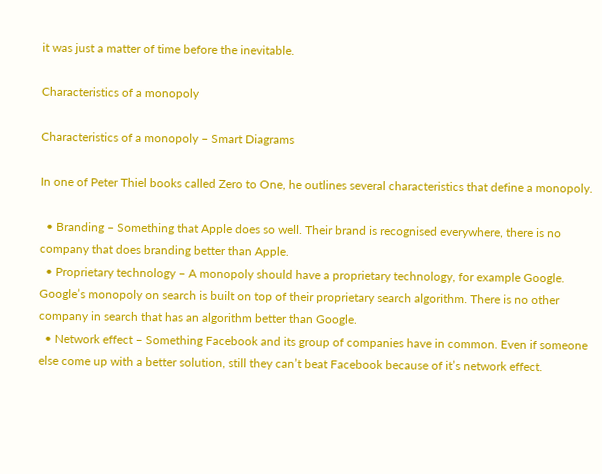it was just a matter of time before the inevitable.

Characteristics of a monopoly

Characteristics of a monopoly – Smart Diagrams

In one of Peter Thiel books called Zero to One, he outlines several characteristics that define a monopoly.

  • Branding – Something that Apple does so well. Their brand is recognised everywhere, there is no company that does branding better than Apple.
  • Proprietary technology – A monopoly should have a proprietary technology, for example Google. Google’s monopoly on search is built on top of their proprietary search algorithm. There is no other company in search that has an algorithm better than Google.
  • Network effect – Something Facebook and its group of companies have in common. Even if someone else come up with a better solution, still they can’t beat Facebook because of it’s network effect.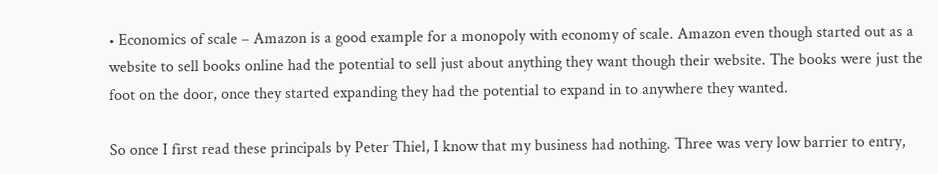• Economics of scale – Amazon is a good example for a monopoly with economy of scale. Amazon even though started out as a website to sell books online had the potential to sell just about anything they want though their website. The books were just the foot on the door, once they started expanding they had the potential to expand in to anywhere they wanted.

So once I first read these principals by Peter Thiel, I know that my business had nothing. Three was very low barrier to entry,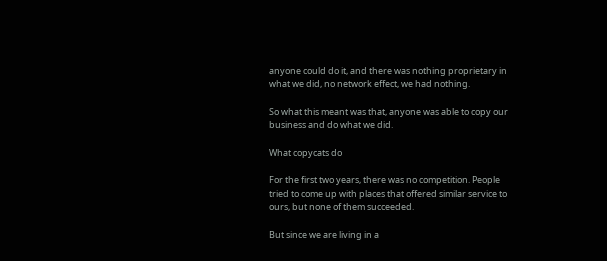anyone could do it, and there was nothing proprietary in what we did, no network effect, we had nothing.

So what this meant was that, anyone was able to copy our business and do what we did.

What copycats do

For the first two years, there was no competition. People tried to come up with places that offered similar service to ours, but none of them succeeded.

But since we are living in a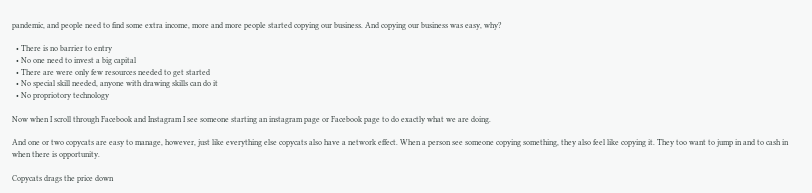pandemic, and people need to find some extra income, more and more people started copying our business. And copying our business was easy, why?

  • There is no barrier to entry
  • No one need to invest a big capital
  • There are were only few resources needed to get started
  • No special skill needed, anyone with drawing skills can do it
  • No propriotory technology

Now when I scroll through Facebook and Instagram I see someone starting an instagram page or Facebook page to do exactly what we are doing.

And one or two copycats are easy to manage, however, just like everything else copycats also have a network effect. When a person see someone copying something, they also feel like copying it. They too want to jump in and to cash in when there is opportunity.

Copycats drags the price down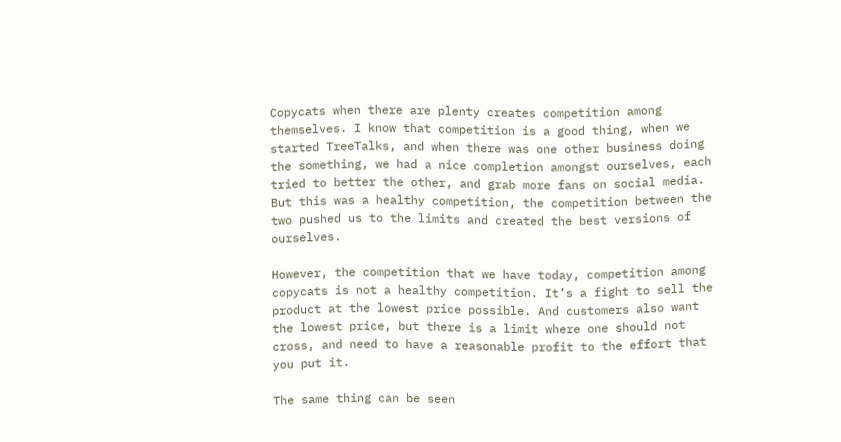Copycats when there are plenty creates competition among themselves. I know that competition is a good thing, when we started TreeTalks, and when there was one other business doing the something, we had a nice completion amongst ourselves, each tried to better the other, and grab more fans on social media. But this was a healthy competition, the competition between the two pushed us to the limits and created the best versions of ourselves.

However, the competition that we have today, competition among copycats is not a healthy competition. It’s a fight to sell the product at the lowest price possible. And customers also want the lowest price, but there is a limit where one should not cross, and need to have a reasonable profit to the effort that you put it.

The same thing can be seen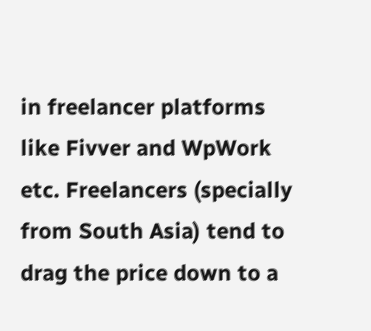in freelancer platforms like Fivver and WpWork etc. Freelancers (specially from South Asia) tend to drag the price down to a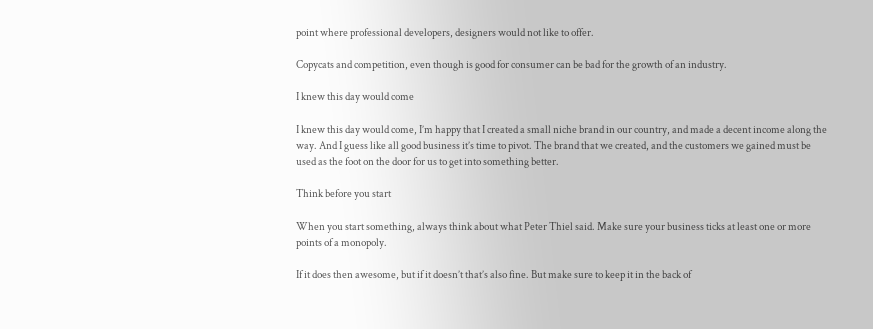point where professional developers, designers would not like to offer.

Copycats and competition, even though is good for consumer can be bad for the growth of an industry.

I knew this day would come

I knew this day would come, I’m happy that I created a small niche brand in our country, and made a decent income along the way. And I guess like all good business it’s time to pivot. The brand that we created, and the customers we gained must be used as the foot on the door for us to get into something better.

Think before you start

When you start something, always think about what Peter Thiel said. Make sure your business ticks at least one or more points of a monopoly.

If it does then awesome, but if it doesn’t that’s also fine. But make sure to keep it in the back of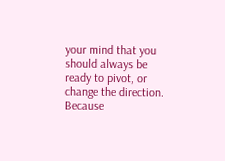your mind that you should always be ready to pivot, or change the direction. Because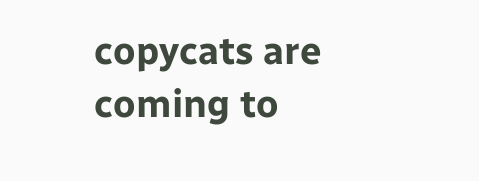copycats are coming to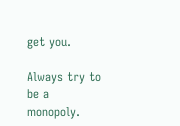get you.

Always try to be a monopoly.